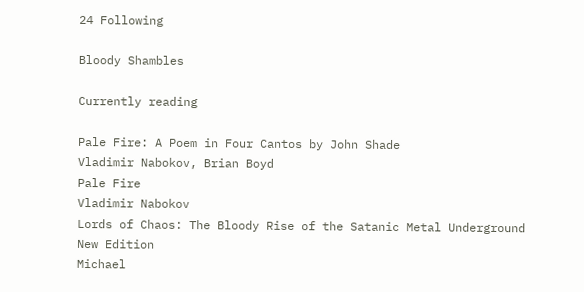24 Following

Bloody Shambles

Currently reading

Pale Fire: A Poem in Four Cantos by John Shade
Vladimir Nabokov, Brian Boyd
Pale Fire
Vladimir Nabokov
Lords of Chaos: The Bloody Rise of the Satanic Metal Underground New Edition
Michael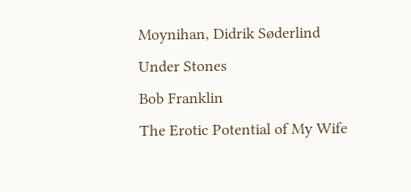Moynihan, Didrik Søderlind
Under Stones
Bob Franklin
The Erotic Potential of My Wife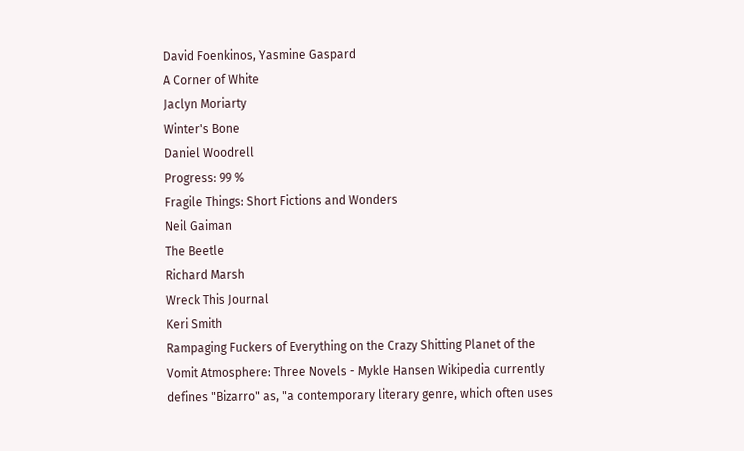David Foenkinos, Yasmine Gaspard
A Corner of White
Jaclyn Moriarty
Winter's Bone
Daniel Woodrell
Progress: 99 %
Fragile Things: Short Fictions and Wonders
Neil Gaiman
The Beetle
Richard Marsh
Wreck This Journal
Keri Smith
Rampaging Fuckers of Everything on the Crazy Shitting Planet of the Vomit Atmosphere: Three Novels - Mykle Hansen Wikipedia currently defines "Bizarro" as, "a contemporary literary genre, which often uses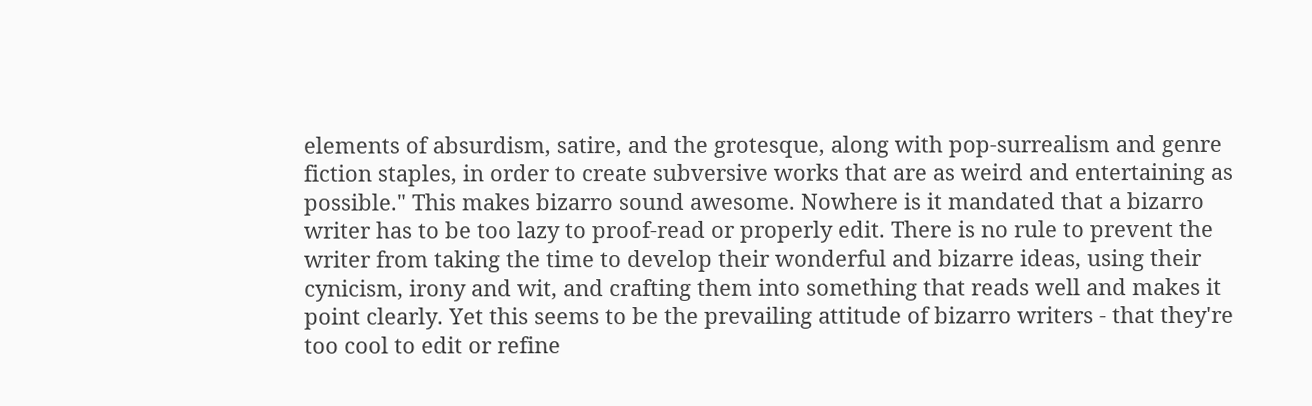elements of absurdism, satire, and the grotesque, along with pop-surrealism and genre fiction staples, in order to create subversive works that are as weird and entertaining as possible." This makes bizarro sound awesome. Nowhere is it mandated that a bizarro writer has to be too lazy to proof-read or properly edit. There is no rule to prevent the writer from taking the time to develop their wonderful and bizarre ideas, using their cynicism, irony and wit, and crafting them into something that reads well and makes it point clearly. Yet this seems to be the prevailing attitude of bizarro writers - that they're too cool to edit or refine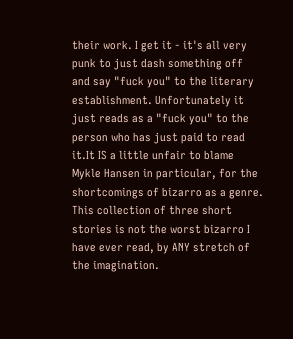their work. I get it - it's all very punk to just dash something off and say "fuck you" to the literary establishment. Unfortunately it just reads as a "fuck you" to the person who has just paid to read it.It IS a little unfair to blame Mykle Hansen in particular, for the shortcomings of bizarro as a genre. This collection of three short stories is not the worst bizarro I have ever read, by ANY stretch of the imagination.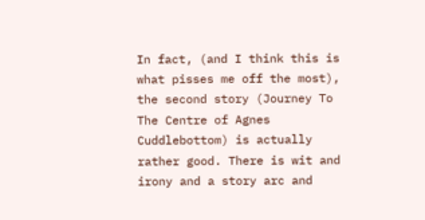In fact, (and I think this is what pisses me off the most), the second story (Journey To The Centre of Agnes Cuddlebottom) is actually rather good. There is wit and irony and a story arc and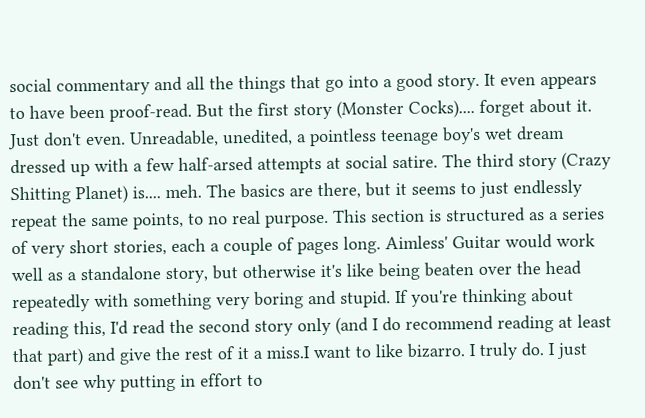social commentary and all the things that go into a good story. It even appears to have been proof-read. But the first story (Monster Cocks).... forget about it. Just don't even. Unreadable, unedited, a pointless teenage boy's wet dream dressed up with a few half-arsed attempts at social satire. The third story (Crazy Shitting Planet) is.... meh. The basics are there, but it seems to just endlessly repeat the same points, to no real purpose. This section is structured as a series of very short stories, each a couple of pages long. Aimless' Guitar would work well as a standalone story, but otherwise it's like being beaten over the head repeatedly with something very boring and stupid. If you're thinking about reading this, I'd read the second story only (and I do recommend reading at least that part) and give the rest of it a miss.I want to like bizarro. I truly do. I just don't see why putting in effort to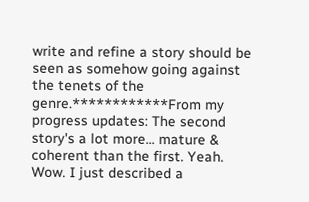write and refine a story should be seen as somehow going against the tenets of the genre.************From my progress updates: The second story's a lot more... mature & coherent than the first. Yeah. Wow. I just described a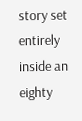story set entirely inside an eighty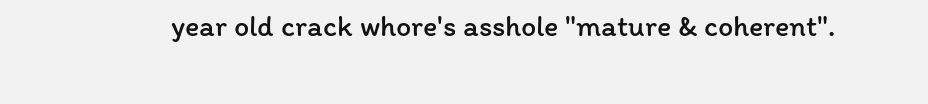year old crack whore's asshole "mature & coherent".